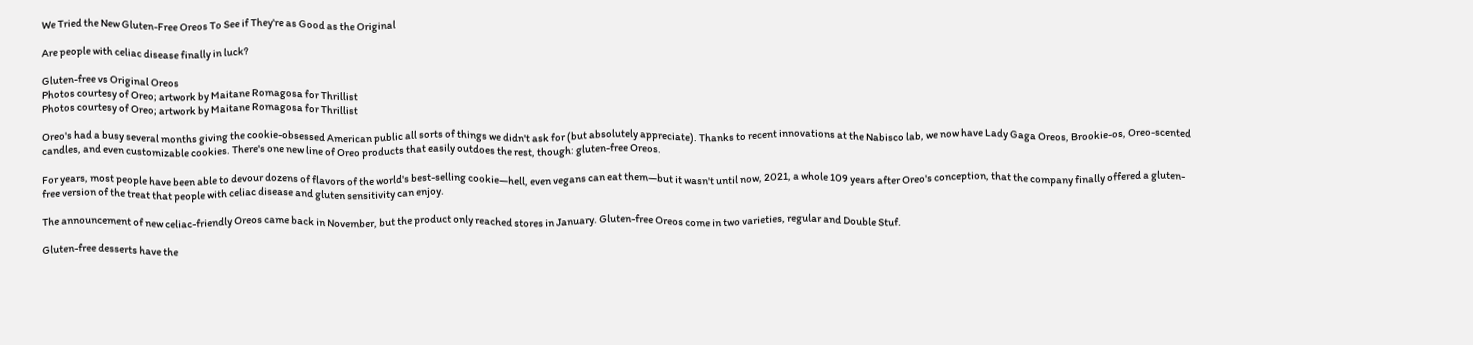We Tried the New Gluten-Free Oreos To See if They're as Good as the Original

Are people with celiac disease finally in luck?

Gluten-free vs Original Oreos
Photos courtesy of Oreo; artwork by Maitane Romagosa for Thrillist
Photos courtesy of Oreo; artwork by Maitane Romagosa for Thrillist

Oreo's had a busy several months giving the cookie-obsessed American public all sorts of things we didn't ask for (but absolutely appreciate). Thanks to recent innovations at the Nabisco lab, we now have Lady Gaga Oreos, Brookie-os, Oreo-scented candles, and even customizable cookies. There's one new line of Oreo products that easily outdoes the rest, though: gluten-free Oreos.

For years, most people have been able to devour dozens of flavors of the world's best-selling cookie—hell, even vegans can eat them—but it wasn't until now, 2021, a whole 109 years after Oreo's conception, that the company finally offered a gluten-free version of the treat that people with celiac disease and gluten sensitivity can enjoy.

The announcement of new celiac-friendly Oreos came back in November, but the product only reached stores in January. Gluten-free Oreos come in two varieties, regular and Double Stuf.

Gluten-free desserts have the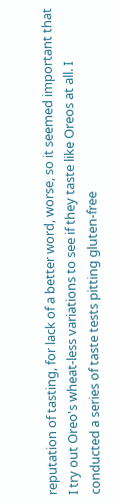reputation of tasting, for lack of a better word, worse, so it seemed important that I try out Oreo's wheat-less variations to see if they taste like Oreos at all. I conducted a series of taste tests pitting gluten-free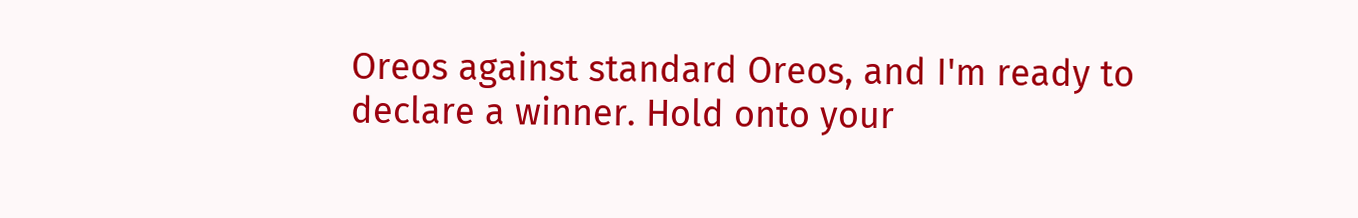Oreos against standard Oreos, and I'm ready to declare a winner. Hold onto your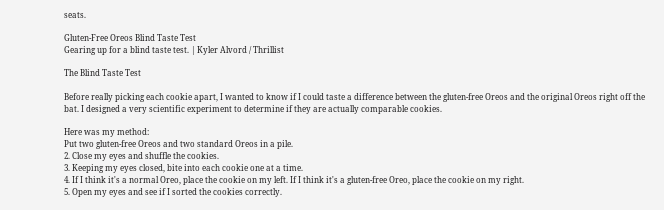seats.

Gluten-Free Oreos Blind Taste Test
Gearing up for a blind taste test. | Kyler Alvord / Thrillist

The Blind Taste Test

Before really picking each cookie apart, I wanted to know if I could taste a difference between the gluten-free Oreos and the original Oreos right off the bat. I designed a very scientific experiment to determine if they are actually comparable cookies.

Here was my method:
Put two gluten-free Oreos and two standard Oreos in a pile.
2. Close my eyes and shuffle the cookies.
3. Keeping my eyes closed, bite into each cookie one at a time.
4. If I think it's a normal Oreo, place the cookie on my left. If I think it's a gluten-free Oreo, place the cookie on my right.
5. Open my eyes and see if I sorted the cookies correctly.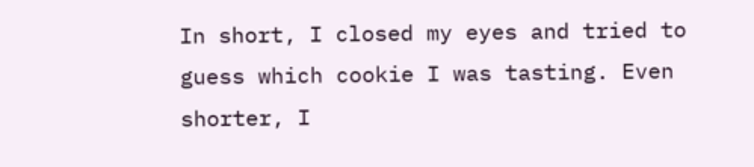In short, I closed my eyes and tried to guess which cookie I was tasting. Even shorter, I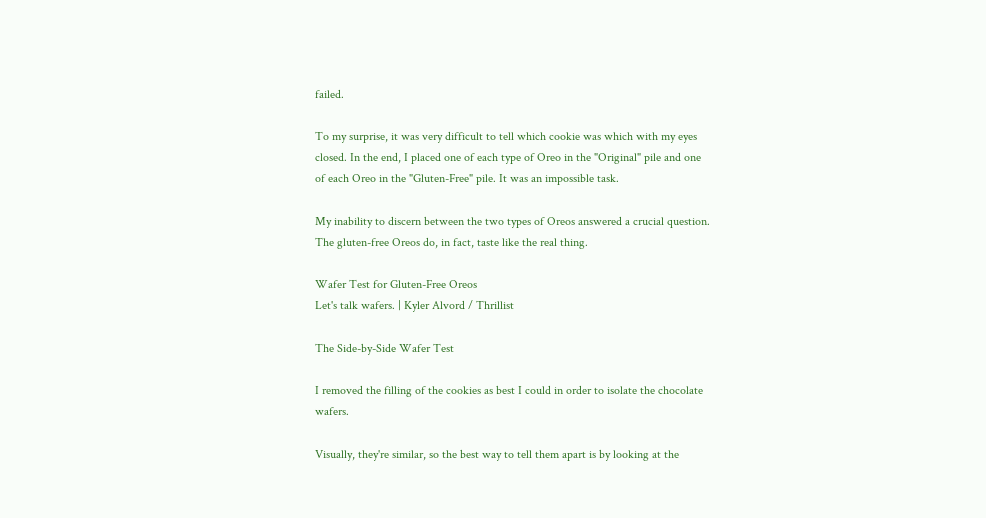failed.

To my surprise, it was very difficult to tell which cookie was which with my eyes closed. In the end, I placed one of each type of Oreo in the "Original" pile and one of each Oreo in the "Gluten-Free" pile. It was an impossible task.

My inability to discern between the two types of Oreos answered a crucial question. The gluten-free Oreos do, in fact, taste like the real thing.

Wafer Test for Gluten-Free Oreos
Let's talk wafers. | Kyler Alvord / Thrillist

The Side-by-Side Wafer Test

I removed the filling of the cookies as best I could in order to isolate the chocolate wafers.

Visually, they're similar, so the best way to tell them apart is by looking at the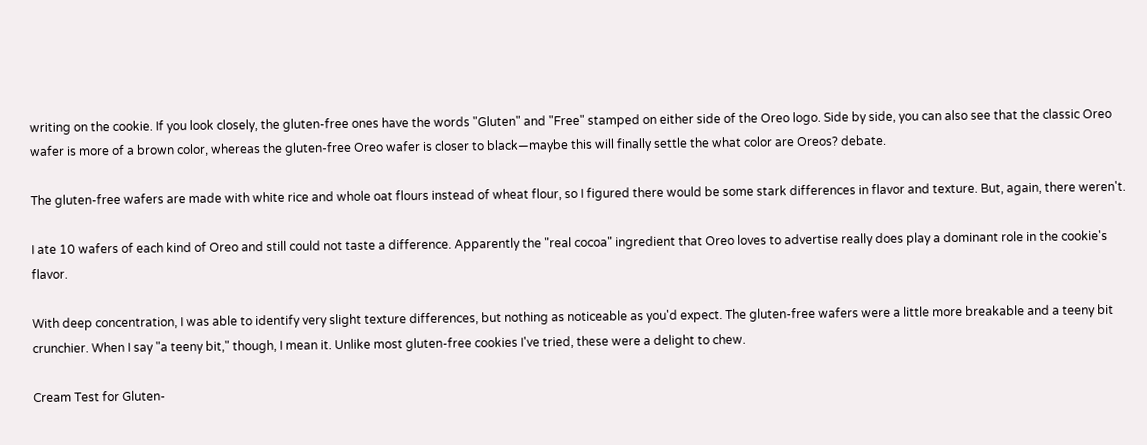writing on the cookie. If you look closely, the gluten-free ones have the words "Gluten" and "Free" stamped on either side of the Oreo logo. Side by side, you can also see that the classic Oreo wafer is more of a brown color, whereas the gluten-free Oreo wafer is closer to black—maybe this will finally settle the what color are Oreos? debate.

The gluten-free wafers are made with white rice and whole oat flours instead of wheat flour, so I figured there would be some stark differences in flavor and texture. But, again, there weren't.

I ate 10 wafers of each kind of Oreo and still could not taste a difference. Apparently the "real cocoa" ingredient that Oreo loves to advertise really does play a dominant role in the cookie's flavor.

With deep concentration, I was able to identify very slight texture differences, but nothing as noticeable as you'd expect. The gluten-free wafers were a little more breakable and a teeny bit crunchier. When I say "a teeny bit," though, I mean it. Unlike most gluten-free cookies I've tried, these were a delight to chew.

Cream Test for Gluten-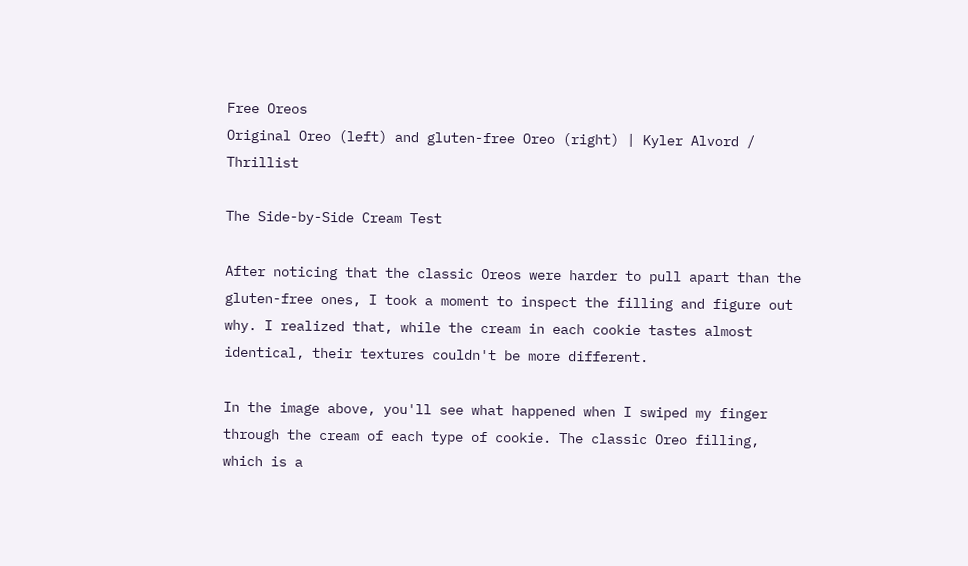Free Oreos
Original Oreo (left) and gluten-free Oreo (right) | Kyler Alvord / Thrillist

The Side-by-Side Cream Test

After noticing that the classic Oreos were harder to pull apart than the gluten-free ones, I took a moment to inspect the filling and figure out why. I realized that, while the cream in each cookie tastes almost identical, their textures couldn't be more different.

In the image above, you'll see what happened when I swiped my finger through the cream of each type of cookie. The classic Oreo filling, which is a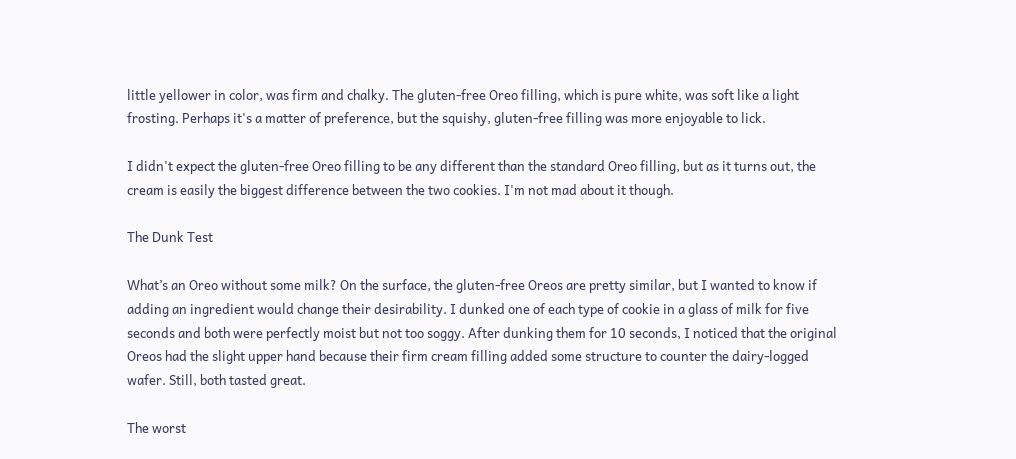little yellower in color, was firm and chalky. The gluten-free Oreo filling, which is pure white, was soft like a light frosting. Perhaps it's a matter of preference, but the squishy, gluten-free filling was more enjoyable to lick.

I didn't expect the gluten-free Oreo filling to be any different than the standard Oreo filling, but as it turns out, the cream is easily the biggest difference between the two cookies. I'm not mad about it though.

The Dunk Test

What’s an Oreo without some milk? On the surface, the gluten-free Oreos are pretty similar, but I wanted to know if adding an ingredient would change their desirability. I dunked one of each type of cookie in a glass of milk for five seconds and both were perfectly moist but not too soggy. After dunking them for 10 seconds, I noticed that the original Oreos had the slight upper hand because their firm cream filling added some structure to counter the dairy-logged wafer. Still, both tasted great.

The worst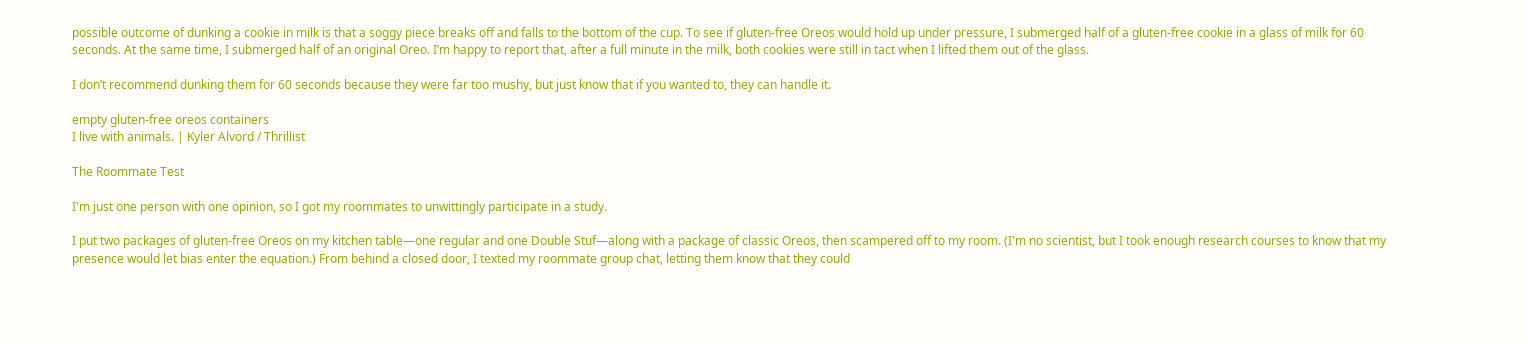possible outcome of dunking a cookie in milk is that a soggy piece breaks off and falls to the bottom of the cup. To see if gluten-free Oreos would hold up under pressure, I submerged half of a gluten-free cookie in a glass of milk for 60 seconds. At the same time, I submerged half of an original Oreo. I’m happy to report that, after a full minute in the milk, both cookies were still in tact when I lifted them out of the glass.

I don’t recommend dunking them for 60 seconds because they were far too mushy, but just know that if you wanted to, they can handle it.

empty gluten-free oreos containers
I live with animals. | Kyler Alvord / Thrillist

The Roommate Test

I'm just one person with one opinion, so I got my roommates to unwittingly participate in a study.

I put two packages of gluten-free Oreos on my kitchen table—one regular and one Double Stuf—along with a package of classic Oreos, then scampered off to my room. (I'm no scientist, but I took enough research courses to know that my presence would let bias enter the equation.) From behind a closed door, I texted my roommate group chat, letting them know that they could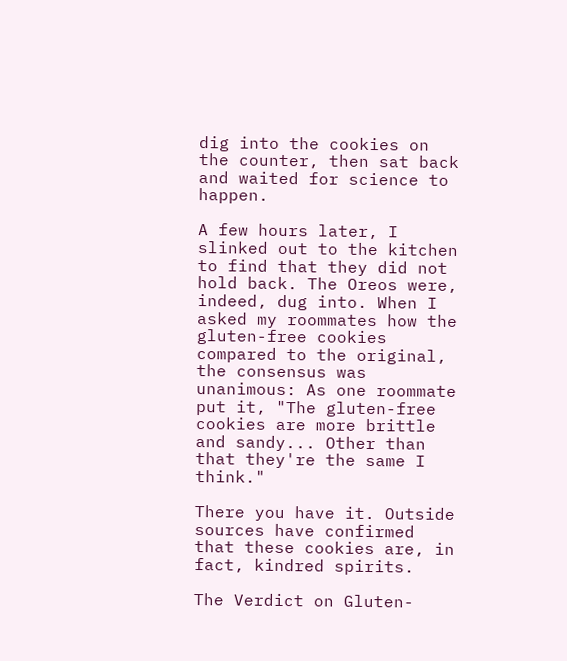dig into the cookies on the counter, then sat back and waited for science to happen.

A few hours later, I slinked out to the kitchen to find that they did not hold back. The Oreos were, indeed, dug into. When I asked my roommates how the gluten-free cookies compared to the original, the consensus was unanimous: As one roommate put it, "The gluten-free cookies are more brittle and sandy... Other than that they're the same I think."

There you have it. Outside sources have confirmed that these cookies are, in fact, kindred spirits.

The Verdict on Gluten-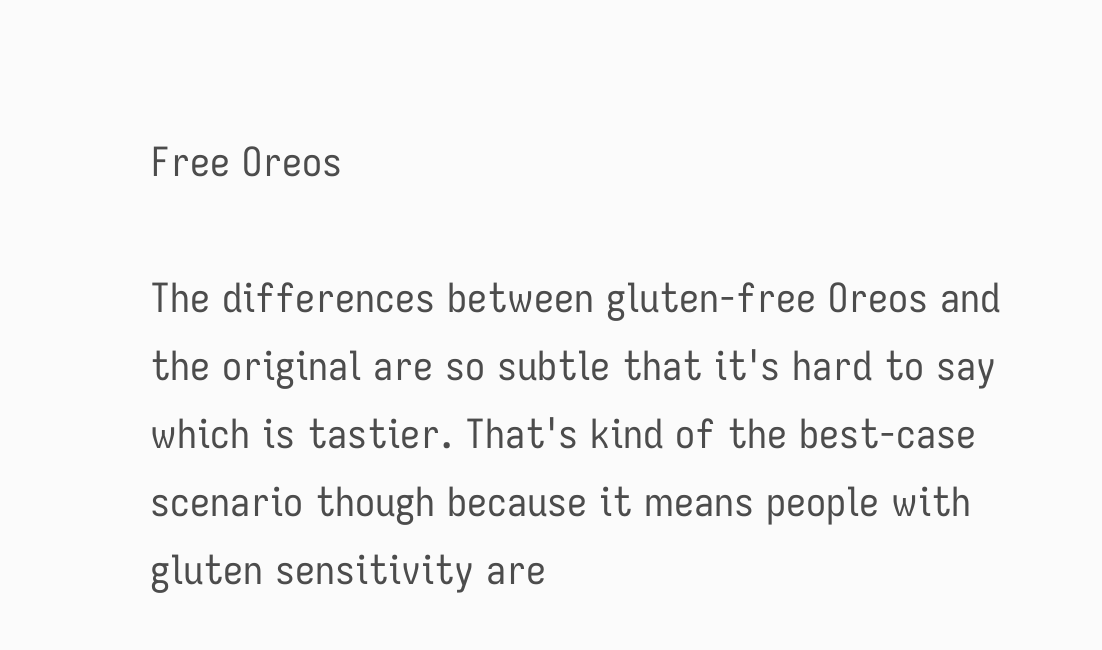Free Oreos

The differences between gluten-free Oreos and the original are so subtle that it's hard to say which is tastier. That's kind of the best-case scenario though because it means people with gluten sensitivity are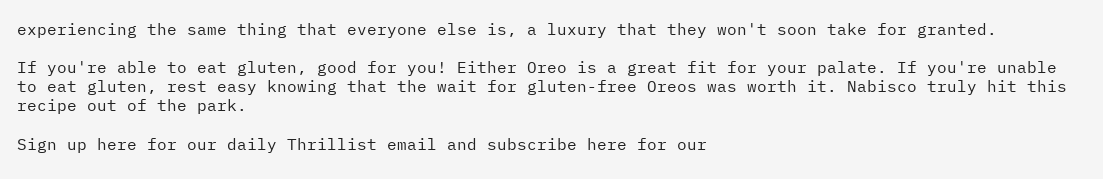experiencing the same thing that everyone else is, a luxury that they won't soon take for granted.

If you're able to eat gluten, good for you! Either Oreo is a great fit for your palate. If you're unable to eat gluten, rest easy knowing that the wait for gluten-free Oreos was worth it. Nabisco truly hit this recipe out of the park.

Sign up here for our daily Thrillist email and subscribe here for our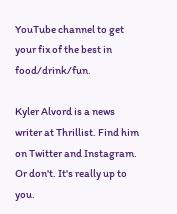YouTube channel to get your fix of the best in food/drink/fun.

Kyler Alvord is a news writer at Thrillist. Find him on Twitter and Instagram. Or don't. It's really up to you.